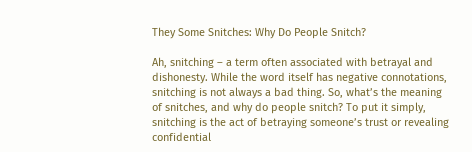They Some Snitches: Why Do People Snitch?

Ah, snitching – a term often associated with betrayal and dishonesty. While the word itself has negative connotations, snitching is not always a bad thing. So, what’s the meaning of snitches, and why do people snitch? To put it simply, snitching is the act of betraying someone’s trust or revealing confidential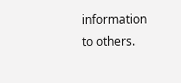information to others.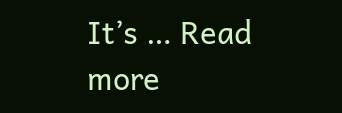It’s … Read more